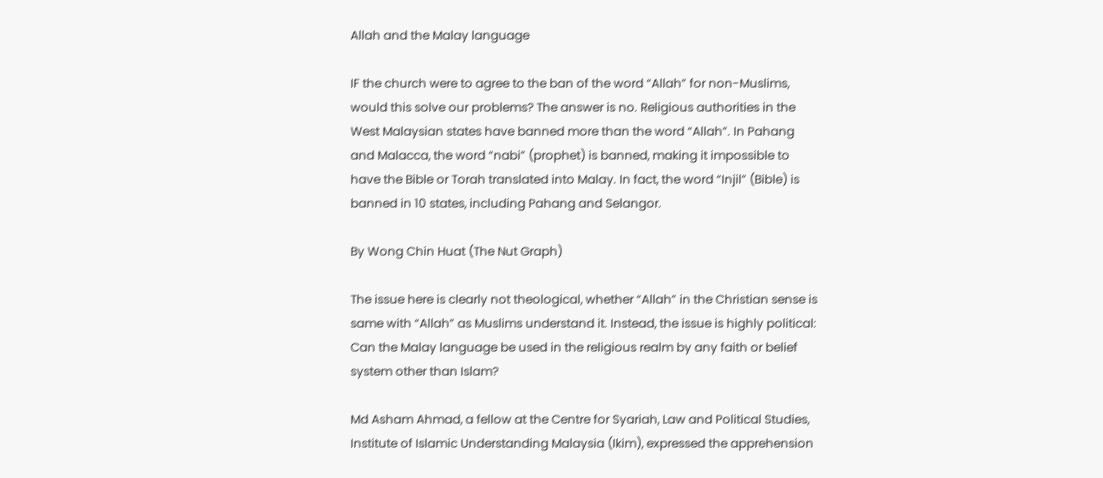Allah and the Malay language

IF the church were to agree to the ban of the word “Allah” for non-Muslims, would this solve our problems? The answer is no. Religious authorities in the West Malaysian states have banned more than the word “Allah”. In Pahang and Malacca, the word “nabi” (prophet) is banned, making it impossible to have the Bible or Torah translated into Malay. In fact, the word “Injil” (Bible) is banned in 10 states, including Pahang and Selangor.

By Wong Chin Huat (The Nut Graph)

The issue here is clearly not theological, whether “Allah” in the Christian sense is same with “Allah” as Muslims understand it. Instead, the issue is highly political: Can the Malay language be used in the religious realm by any faith or belief system other than Islam?

Md Asham Ahmad, a fellow at the Centre for Syariah, Law and Political Studies, Institute of Islamic Understanding Malaysia (Ikim), expressed the apprehension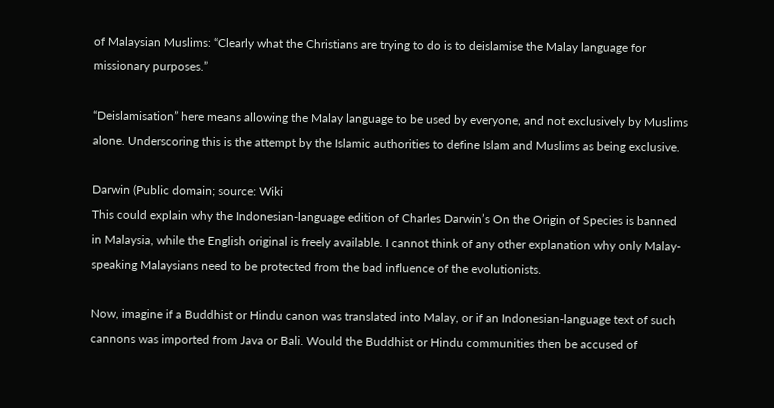of Malaysian Muslims: “Clearly what the Christians are trying to do is to deislamise the Malay language for missionary purposes.”

“Deislamisation” here means allowing the Malay language to be used by everyone, and not exclusively by Muslims alone. Underscoring this is the attempt by the Islamic authorities to define Islam and Muslims as being exclusive.

Darwin (Public domain; source: Wiki
This could explain why the Indonesian-language edition of Charles Darwin’s On the Origin of Species is banned in Malaysia, while the English original is freely available. I cannot think of any other explanation why only Malay-speaking Malaysians need to be protected from the bad influence of the evolutionists.

Now, imagine if a Buddhist or Hindu canon was translated into Malay, or if an Indonesian-language text of such cannons was imported from Java or Bali. Would the Buddhist or Hindu communities then be accused of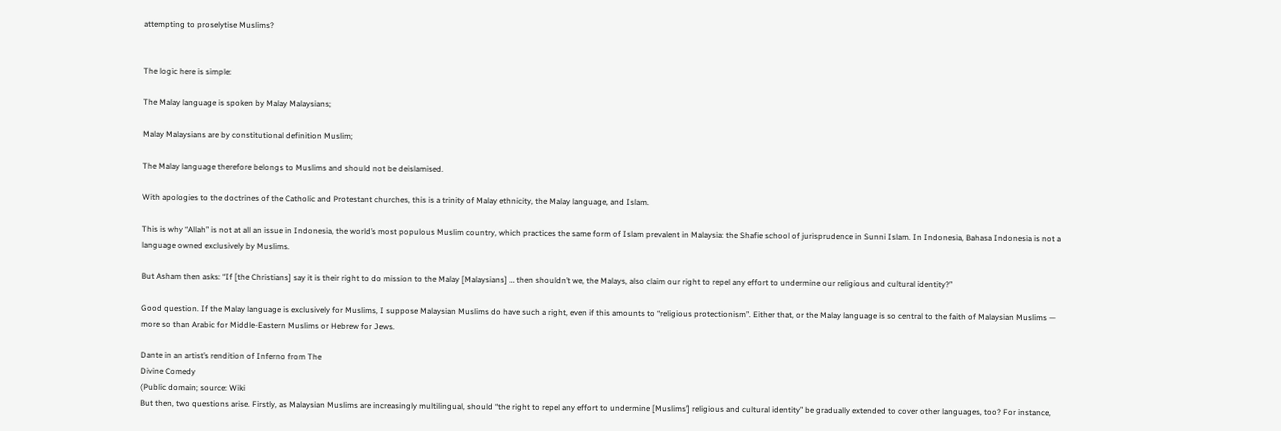attempting to proselytise Muslims?


The logic here is simple:

The Malay language is spoken by Malay Malaysians;

Malay Malaysians are by constitutional definition Muslim;

The Malay language therefore belongs to Muslims and should not be deislamised.

With apologies to the doctrines of the Catholic and Protestant churches, this is a trinity of Malay ethnicity, the Malay language, and Islam.

This is why “Allah” is not at all an issue in Indonesia, the world’s most populous Muslim country, which practices the same form of Islam prevalent in Malaysia: the Shafie school of jurisprudence in Sunni Islam. In Indonesia, Bahasa Indonesia is not a language owned exclusively by Muslims.

But Asham then asks: “If [the Christians] say it is their right to do mission to the Malay [Malaysians] … then shouldn’t we, the Malays, also claim our right to repel any effort to undermine our religious and cultural identity?”

Good question. If the Malay language is exclusively for Muslims, I suppose Malaysian Muslims do have such a right, even if this amounts to “religious protectionism”. Either that, or the Malay language is so central to the faith of Malaysian Muslims — more so than Arabic for Middle-Eastern Muslims or Hebrew for Jews.

Dante in an artist’s rendition of Inferno from The
Divine Comedy
(Public domain; source: Wiki
But then, two questions arise. Firstly, as Malaysian Muslims are increasingly multilingual, should “the right to repel any effort to undermine [Muslims’] religious and cultural identity” be gradually extended to cover other languages, too? For instance,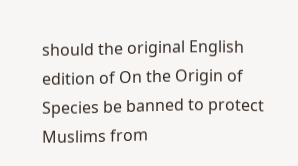should the original English edition of On the Origin of Species be banned to protect Muslims from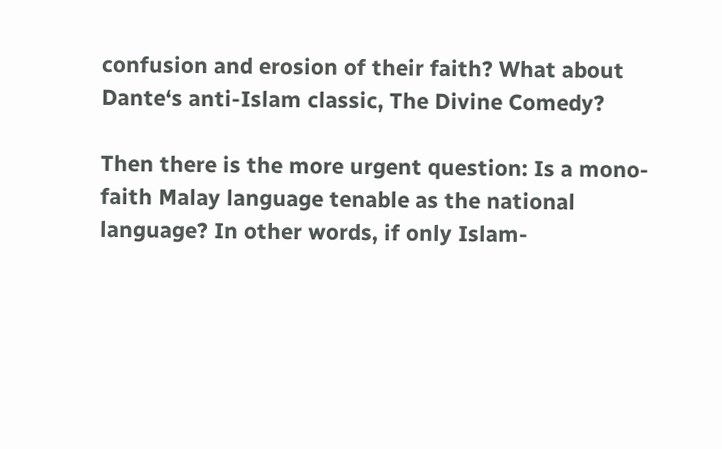confusion and erosion of their faith? What about Dante‘s anti-Islam classic, The Divine Comedy?

Then there is the more urgent question: Is a mono-faith Malay language tenable as the national language? In other words, if only Islam-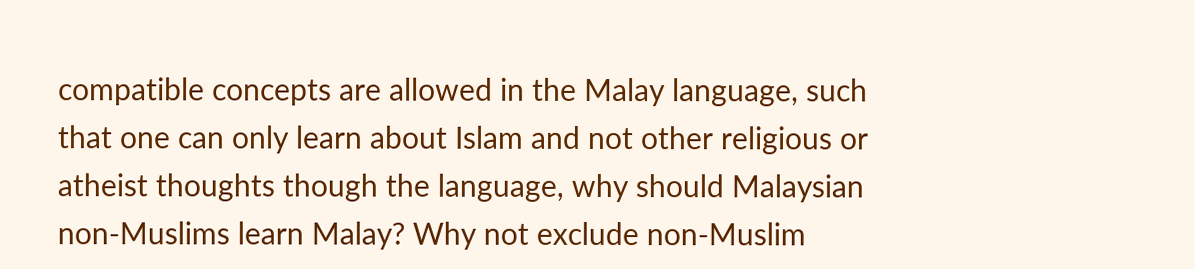compatible concepts are allowed in the Malay language, such that one can only learn about Islam and not other religious or atheist thoughts though the language, why should Malaysian non-Muslims learn Malay? Why not exclude non-Muslim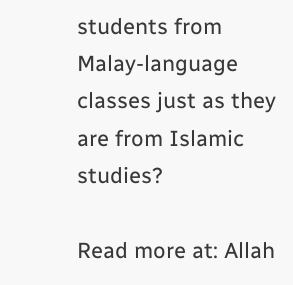students from Malay-language classes just as they are from Islamic studies?

Read more at: Allah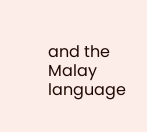and the Malay language